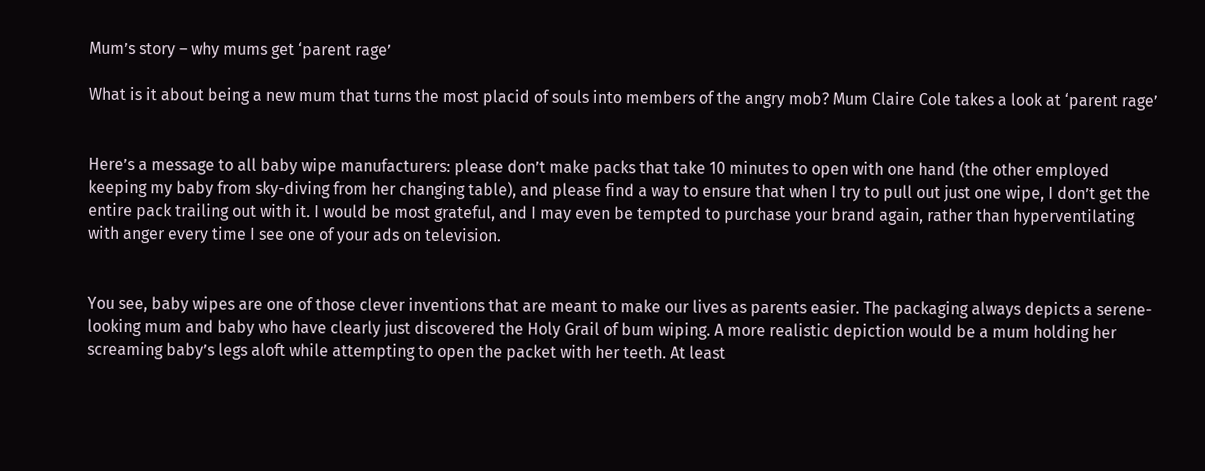Mum’s story – why mums get ‘parent rage’

What is it about being a new mum that turns the most placid of souls into members of the angry mob? Mum Claire Cole takes a look at ‘parent rage’


Here’s a message to all baby wipe manufacturers: please don’t make packs that take 10 minutes to open with one hand (the other employed keeping my baby from sky-diving from her changing table), and please find a way to ensure that when I try to pull out just one wipe, I don’t get the entire pack trailing out with it. I would be most grateful, and I may even be tempted to purchase your brand again, rather than hyperventilating with anger every time I see one of your ads on television.


You see, baby wipes are one of those clever inventions that are meant to make our lives as parents easier. The packaging always depicts a serene-looking mum and baby who have clearly just discovered the Holy Grail of bum wiping. A more realistic depiction would be a mum holding her screaming baby’s legs aloft while attempting to open the packet with her teeth. At least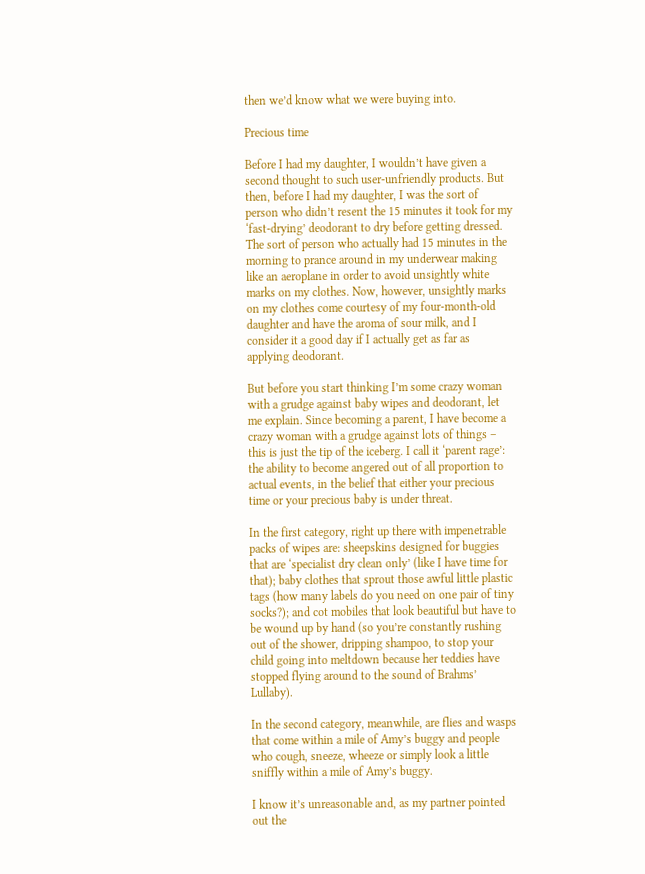then we’d know what we were buying into.

Precious time

Before I had my daughter, I wouldn’t have given a second thought to such user-unfriendly products. But then, before I had my daughter, I was the sort of person who didn’t resent the 15 minutes it took for my ‘fast-drying’ deodorant to dry before getting dressed. The sort of person who actually had 15 minutes in the morning to prance around in my underwear making like an aeroplane in order to avoid unsightly white marks on my clothes. Now, however, unsightly marks on my clothes come courtesy of my four-month-old daughter and have the aroma of sour milk, and I consider it a good day if I actually get as far as applying deodorant.

But before you start thinking I’m some crazy woman with a grudge against baby wipes and deodorant, let me explain. Since becoming a parent, I have become a crazy woman with a grudge against lots of things – this is just the tip of the iceberg. I call it ‘parent rage’: the ability to become angered out of all proportion to actual events, in the belief that either your precious time or your precious baby is under threat.

In the first category, right up there with impenetrable packs of wipes are: sheepskins designed for buggies that are ‘specialist dry clean only’ (like I have time for that); baby clothes that sprout those awful little plastic tags (how many labels do you need on one pair of tiny socks?); and cot mobiles that look beautiful but have to be wound up by hand (so you’re constantly rushing out of the shower, dripping shampoo, to stop your child going into meltdown because her teddies have stopped flying around to the sound of Brahms’ Lullaby).

In the second category, meanwhile, are flies and wasps that come within a mile of Amy’s buggy and people who cough, sneeze, wheeze or simply look a little sniffly within a mile of Amy’s buggy.

I know it’s unreasonable and, as my partner pointed out the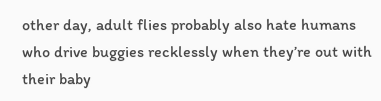other day, adult flies probably also hate humans who drive buggies recklessly when they’re out with their baby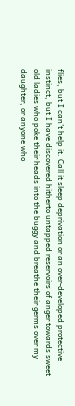flies, but I can’t help it. Call it sleep deprivation or an over-developed protective instinct, but I have discovered hitherto untapped reservoirs of anger towards sweet old ladies who poke their heads into the buggy and breathe their germs over my daughter, or anyone who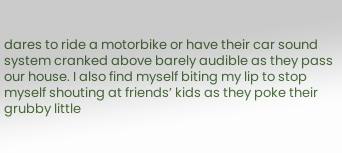dares to ride a motorbike or have their car sound system cranked above barely audible as they pass our house. I also find myself biting my lip to stop myself shouting at friends’ kids as they poke their grubby little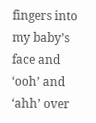fingers into my baby’s face and ‘ooh’ and ‘ahh’ over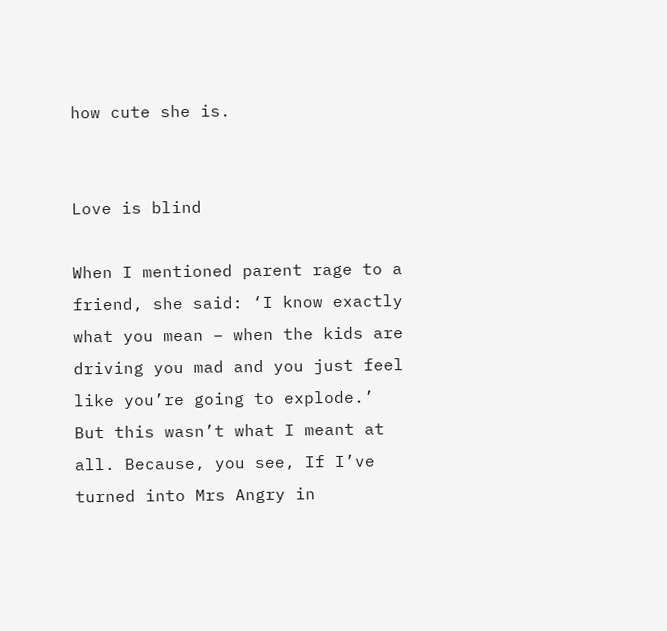how cute she is.


Love is blind

When I mentioned parent rage to a friend, she said: ‘I know exactly what you mean – when the kids are driving you mad and you just feel like you’re going to explode.’ But this wasn’t what I meant at all. Because, you see, If I’ve turned into Mrs Angry in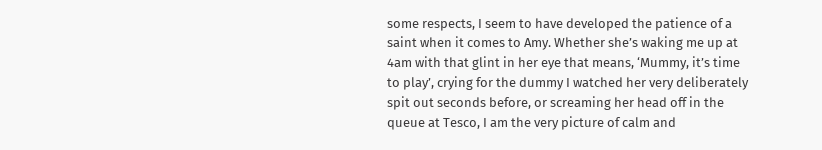some respects, I seem to have developed the patience of a saint when it comes to Amy. Whether she’s waking me up at 4am with that glint in her eye that means, ‘Mummy, it’s time to play’, crying for the dummy I watched her very deliberately spit out seconds before, or screaming her head off in the queue at Tesco, I am the very picture of calm and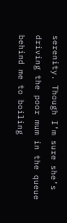serenity. Though I’m sure she’s driving the poor mum in the queue behind me to boiling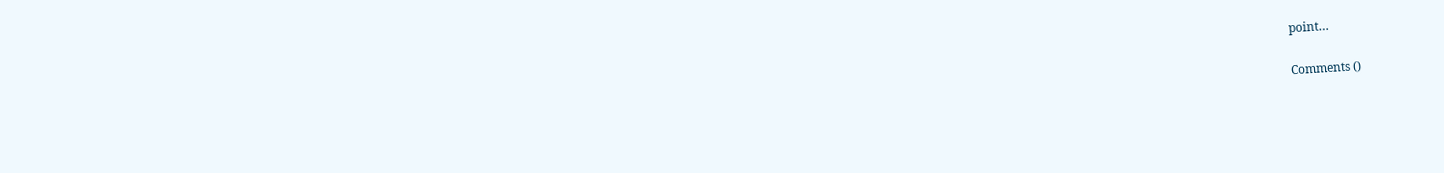point…

Comments ()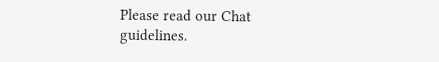Please read our Chat guidelines.